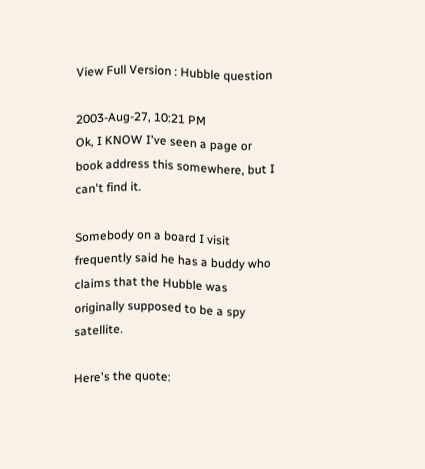View Full Version : Hubble question

2003-Aug-27, 10:21 PM
Ok, I KNOW I've seen a page or book address this somewhere, but I can't find it.

Somebody on a board I visit frequently said he has a buddy who claims that the Hubble was originally supposed to be a spy satellite.

Here's the quote: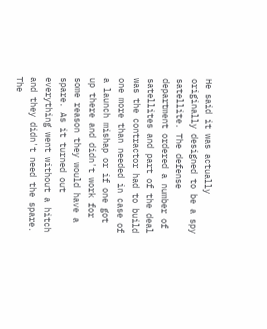He said it was actually originally designed to be a spy satellite. The defense department ordered a number of satellites and part of the deal was the contractor had to build one more than needed in case of a launch mishap or if one got up there and didn't work for some reason they would have a spare. As it turned out everything went without a hitch and they didn't need the spare. The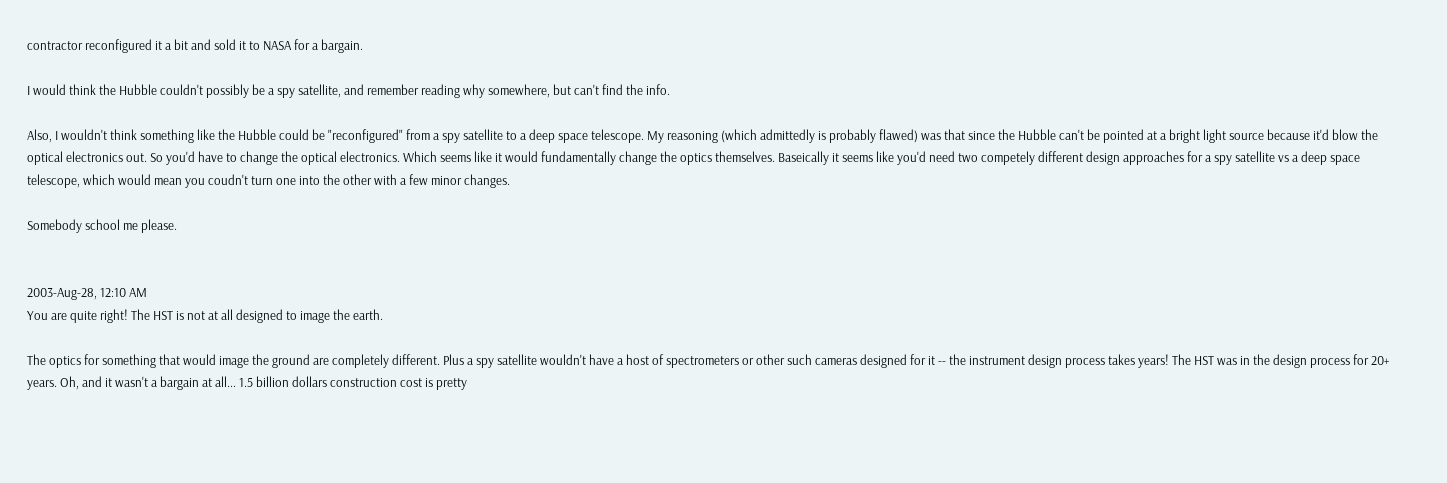contractor reconfigured it a bit and sold it to NASA for a bargain.

I would think the Hubble couldn't possibly be a spy satellite, and remember reading why somewhere, but can't find the info.

Also, I wouldn't think something like the Hubble could be "reconfigured" from a spy satellite to a deep space telescope. My reasoning (which admittedly is probably flawed) was that since the Hubble can't be pointed at a bright light source because it'd blow the optical electronics out. So you'd have to change the optical electronics. Which seems like it would fundamentally change the optics themselves. Baseically it seems like you'd need two competely different design approaches for a spy satellite vs a deep space telescope, which would mean you coudn't turn one into the other with a few minor changes.

Somebody school me please.


2003-Aug-28, 12:10 AM
You are quite right! The HST is not at all designed to image the earth.

The optics for something that would image the ground are completely different. Plus a spy satellite wouldn't have a host of spectrometers or other such cameras designed for it -- the instrument design process takes years! The HST was in the design process for 20+ years. Oh, and it wasn't a bargain at all... 1.5 billion dollars construction cost is pretty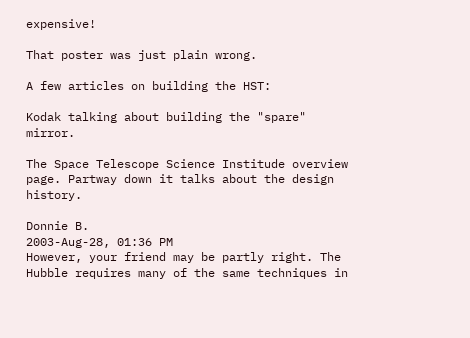expensive!

That poster was just plain wrong.

A few articles on building the HST:

Kodak talking about building the "spare" mirror.

The Space Telescope Science Institude overview page. Partway down it talks about the design history.

Donnie B.
2003-Aug-28, 01:36 PM
However, your friend may be partly right. The Hubble requires many of the same techniques in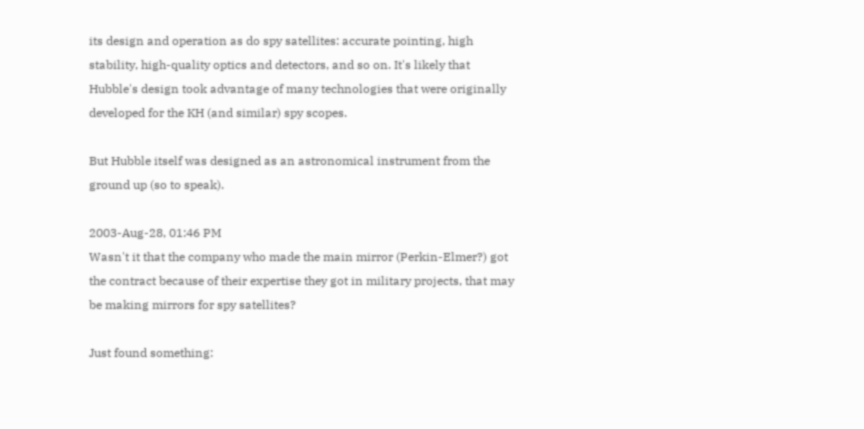its design and operation as do spy satellites: accurate pointing, high stability, high-quality optics and detectors, and so on. It's likely that Hubble's design took advantage of many technologies that were originally developed for the KH (and similar) spy scopes.

But Hubble itself was designed as an astronomical instrument from the ground up (so to speak).

2003-Aug-28, 01:46 PM
Wasn't it that the company who made the main mirror (Perkin-Elmer?) got the contract because of their expertise they got in military projects, that may be making mirrors for spy satellites?

Just found something: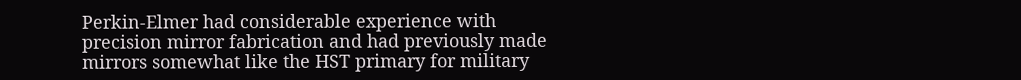Perkin-Elmer had considerable experience with precision mirror fabrication and had previously made mirrors somewhat like the HST primary for military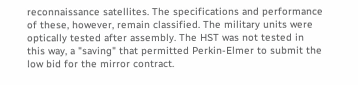reconnaissance satellites. The specifications and performance of these, however, remain classified. The military units were optically tested after assembly. The HST was not tested in this way, a "saving" that permitted Perkin-Elmer to submit the low bid for the mirror contract.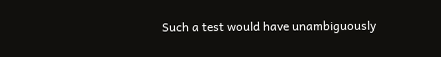Such a test would have unambiguously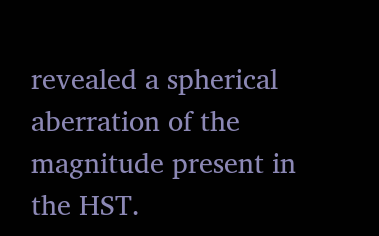revealed a spherical aberration of the magnitude present in the HST.